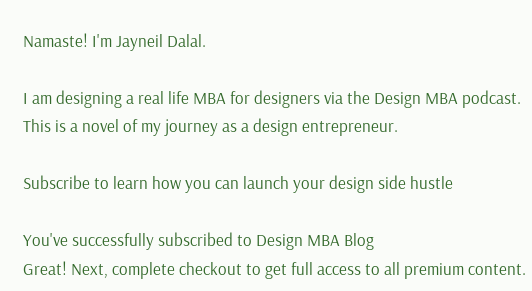Namaste! I'm Jayneil Dalal.

I am designing a real life MBA for designers via the Design MBA podcast. This is a novel of my journey as a design entrepreneur.

Subscribe to learn how you can launch your design side hustle

You've successfully subscribed to Design MBA Blog
Great! Next, complete checkout to get full access to all premium content.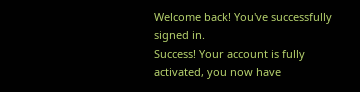Welcome back! You've successfully signed in.
Success! Your account is fully activated, you now have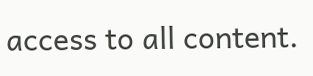access to all content.